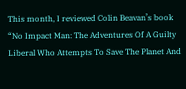This month, I reviewed Colin Beavan’s book “No Impact Man: The Adventures Of A Guilty Liberal Who Attempts To Save The Planet And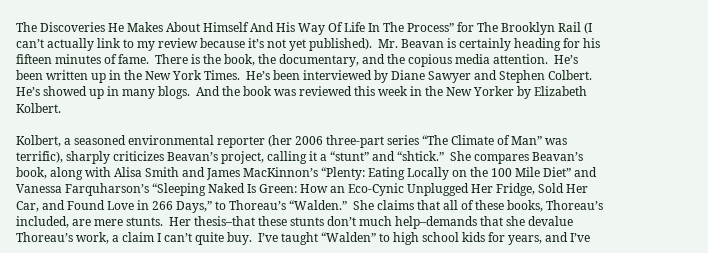The Discoveries He Makes About Himself And His Way Of Life In The Process” for The Brooklyn Rail (I can’t actually link to my review because it’s not yet published).  Mr. Beavan is certainly heading for his fifteen minutes of fame.  There is the book, the documentary, and the copious media attention.  He’s been written up in the New York Times.  He’s been interviewed by Diane Sawyer and Stephen Colbert.  He’s showed up in many blogs.  And the book was reviewed this week in the New Yorker by Elizabeth Kolbert.

Kolbert, a seasoned environmental reporter (her 2006 three-part series “The Climate of Man” was terrific), sharply criticizes Beavan’s project, calling it a “stunt” and “shtick.”  She compares Beavan’s book, along with Alisa Smith and James MacKinnon’s “Plenty: Eating Locally on the 100 Mile Diet” and Vanessa Farquharson’s “Sleeping Naked Is Green: How an Eco-Cynic Unplugged Her Fridge, Sold Her Car, and Found Love in 266 Days,” to Thoreau’s “Walden.”  She claims that all of these books, Thoreau’s included, are mere stunts.  Her thesis–that these stunts don’t much help–demands that she devalue Thoreau’s work, a claim I can’t quite buy.  I’ve taught “Walden” to high school kids for years, and I’ve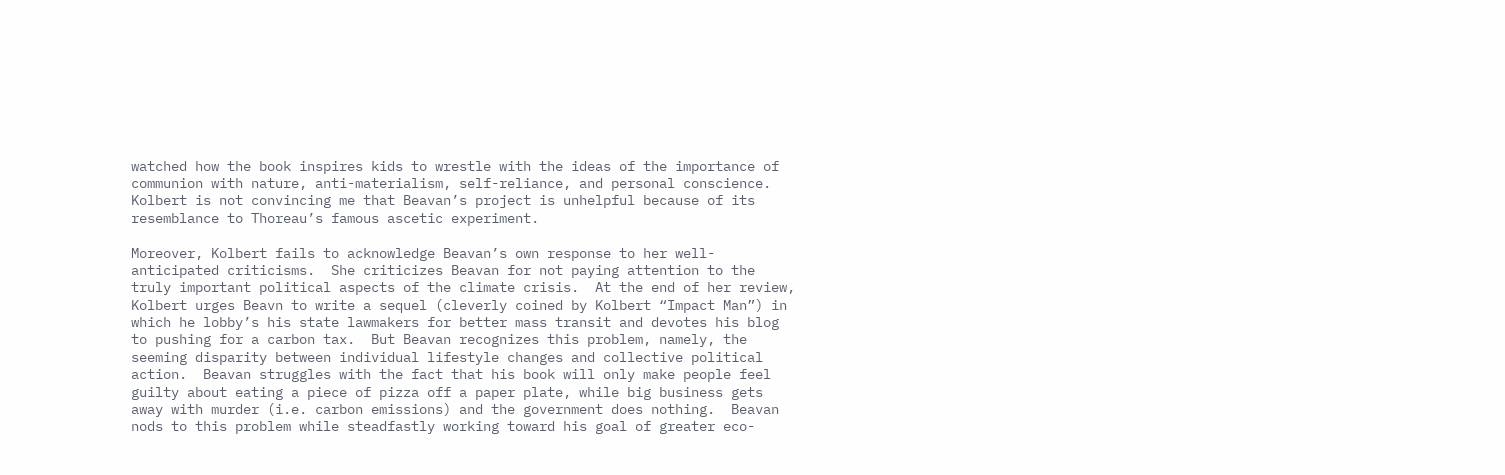watched how the book inspires kids to wrestle with the ideas of the importance of communion with nature, anti-materialism, self-reliance, and personal conscience.  Kolbert is not convincing me that Beavan’s project is unhelpful because of its resemblance to Thoreau’s famous ascetic experiment.

Moreover, Kolbert fails to acknowledge Beavan’s own response to her well-anticipated criticisms.  She criticizes Beavan for not paying attention to the truly important political aspects of the climate crisis.  At the end of her review, Kolbert urges Beavn to write a sequel (cleverly coined by Kolbert “Impact Man”) in which he lobby’s his state lawmakers for better mass transit and devotes his blog to pushing for a carbon tax.  But Beavan recognizes this problem, namely, the seeming disparity between individual lifestyle changes and collective political action.  Beavan struggles with the fact that his book will only make people feel guilty about eating a piece of pizza off a paper plate, while big business gets away with murder (i.e. carbon emissions) and the government does nothing.  Beavan nods to this problem while steadfastly working toward his goal of greater eco-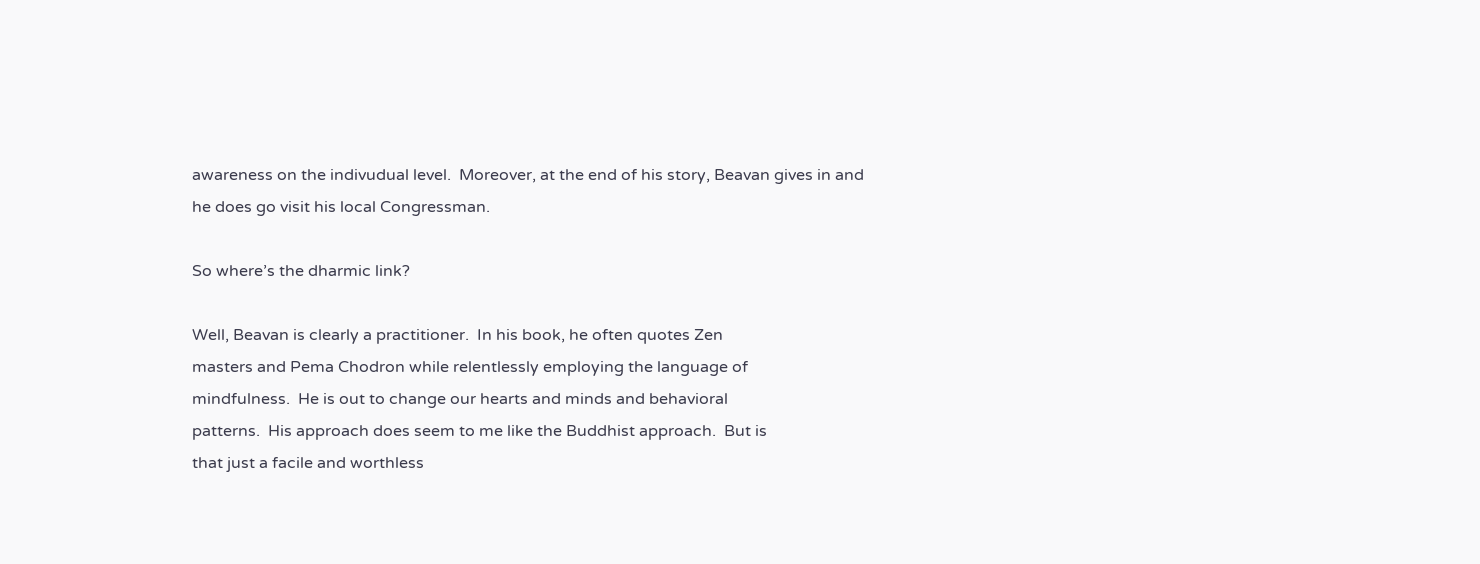awareness on the indivudual level.  Moreover, at the end of his story, Beavan gives in and he does go visit his local Congressman.

So where’s the dharmic link?

Well, Beavan is clearly a practitioner.  In his book, he often quotes Zen
masters and Pema Chodron while relentlessly employing the language of
mindfulness.  He is out to change our hearts and minds and behavioral
patterns.  His approach does seem to me like the Buddhist approach.  But is
that just a facile and worthless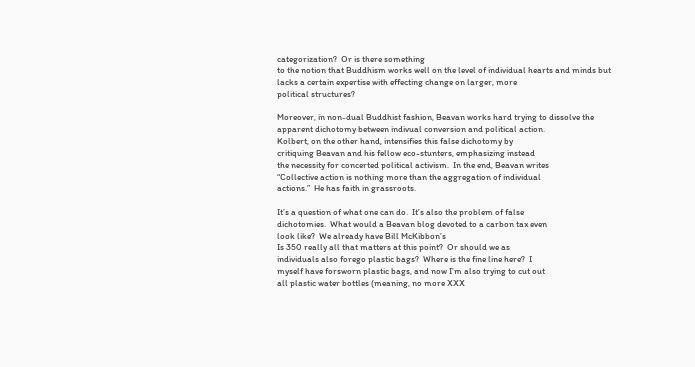categorization?  Or is there something
to the notion that Buddhism works well on the level of individual hearts and minds but
lacks a certain expertise with effecting change on larger, more
political structures?

Moreover, in non-dual Buddhist fashion, Beavan works hard trying to dissolve the
apparent dichotomy between indivual conversion and political action.
Kolbert, on the other hand, intensifies this false dichotomy by
critiquing Beavan and his fellow eco-stunters, emphasizing instead
the necessity for concerted political activism.  In the end, Beavan writes
“Collective action is nothing more than the aggregation of individual
actions.”  He has faith in grassroots.

It’s a question of what one can do.  It’s also the problem of false
dichotomies.  What would a Beavan blog devoted to a carbon tax even
look like?  We already have Bill McKibbon’s
Is 350 really all that matters at this point?  Or should we as
individuals also forego plastic bags?  Where is the fine line here?  I
myself have forsworn plastic bags, and now I’m also trying to cut out
all plastic water bottles (meaning, no more XXX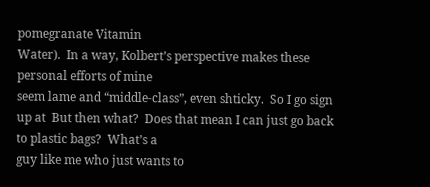pomegranate Vitamin
Water).  In a way, Kolbert’s perspective makes these personal efforts of mine
seem lame and “middle-class”, even shticky.  So I go sign up at  But then what?  Does that mean I can just go back to plastic bags?  What’s a
guy like me who just wants to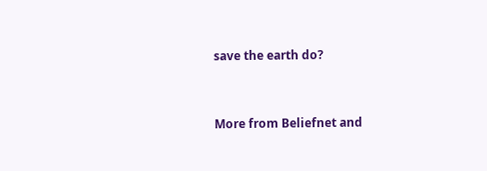save the earth do?


More from Beliefnet and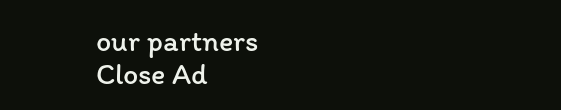our partners
Close Ad